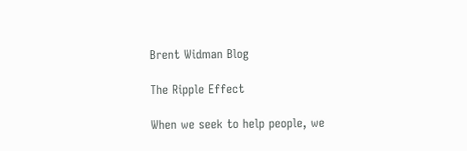Brent Widman Blog

The Ripple Effect

When we seek to help people, we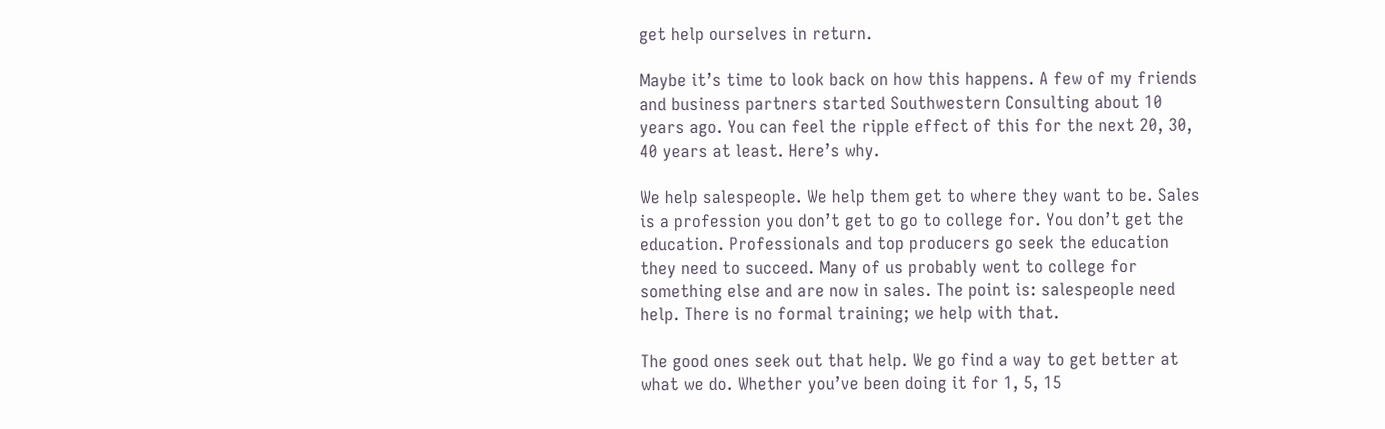get help ourselves in return.

Maybe it’s time to look back on how this happens. A few of my friends and business partners started Southwestern Consulting about 10 years ago. You can feel the ripple effect of this for the next 20, 30, 40 years at least. Here’s why.

We help salespeople. We help them get to where they want to be. Sales is a profession you don’t get to go to college for. You don’t get the education. Professionals and top producers go seek the education they need to succeed. Many of us probably went to college for something else and are now in sales. The point is: salespeople need help. There is no formal training; we help with that.

The good ones seek out that help. We go find a way to get better at what we do. Whether you’ve been doing it for 1, 5, 15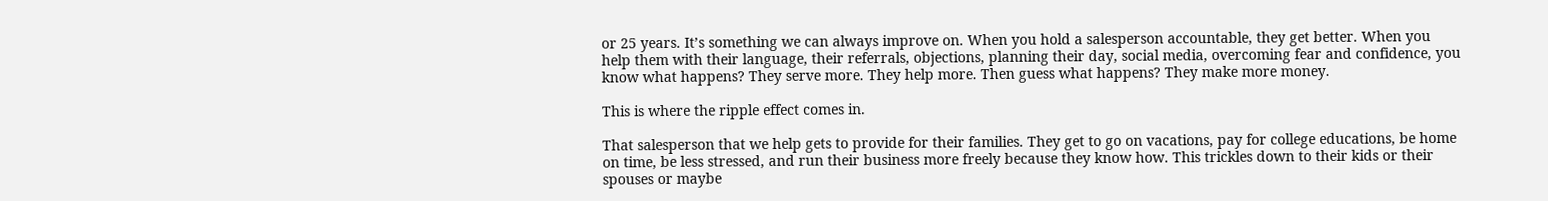or 25 years. It’s something we can always improve on. When you hold a salesperson accountable, they get better. When you help them with their language, their referrals, objections, planning their day, social media, overcoming fear and confidence, you know what happens? They serve more. They help more. Then guess what happens? They make more money.

This is where the ripple effect comes in.

That salesperson that we help gets to provide for their families. They get to go on vacations, pay for college educations, be home on time, be less stressed, and run their business more freely because they know how. This trickles down to their kids or their spouses or maybe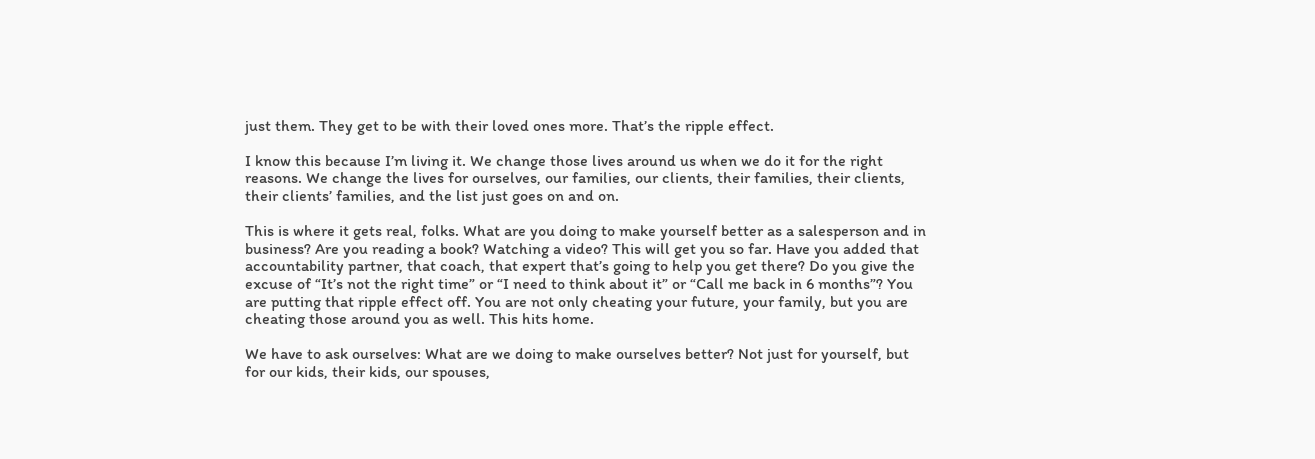just them. They get to be with their loved ones more. That’s the ripple effect.

I know this because I’m living it. We change those lives around us when we do it for the right reasons. We change the lives for ourselves, our families, our clients, their families, their clients, their clients’ families, and the list just goes on and on.

This is where it gets real, folks. What are you doing to make yourself better as a salesperson and in business? Are you reading a book? Watching a video? This will get you so far. Have you added that accountability partner, that coach, that expert that’s going to help you get there? Do you give the excuse of “It’s not the right time” or “I need to think about it” or “Call me back in 6 months”? You are putting that ripple effect off. You are not only cheating your future, your family, but you are cheating those around you as well. This hits home.

We have to ask ourselves: What are we doing to make ourselves better? Not just for yourself, but for our kids, their kids, our spouses,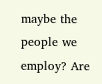maybe the people we employ? Are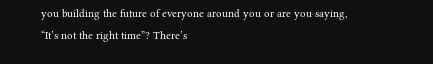you building the future of everyone around you or are you saying, “It’s not the right time”? There’s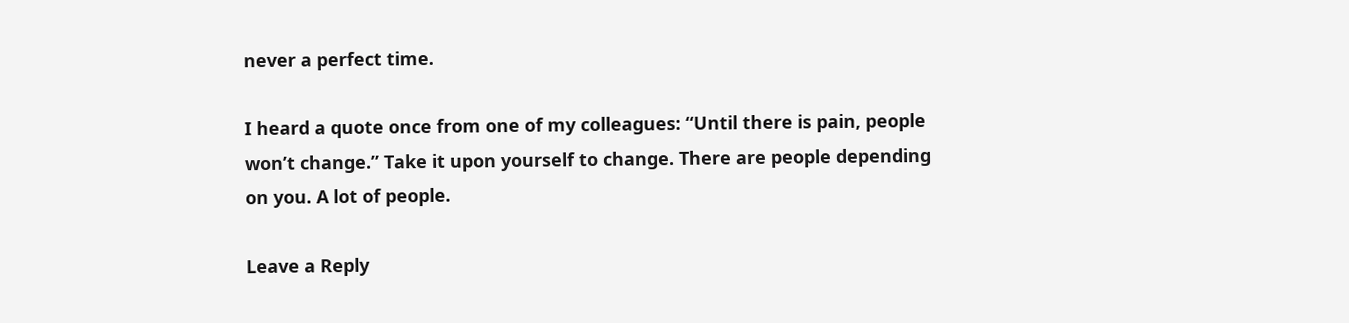never a perfect time.

I heard a quote once from one of my colleagues: “Until there is pain, people won’t change.” Take it upon yourself to change. There are people depending on you. A lot of people.

Leave a Reply